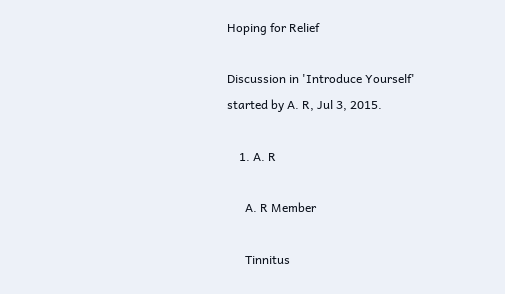Hoping for Relief

Discussion in 'Introduce Yourself' started by A. R, Jul 3, 2015.

    1. A. R

      A. R Member

      Tinnitus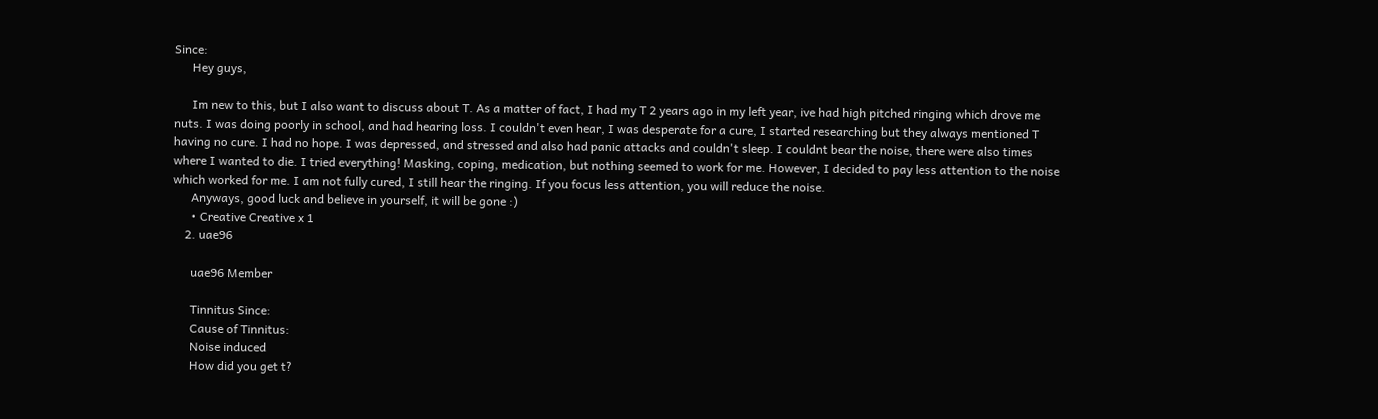Since:
      Hey guys,

      Im new to this, but I also want to discuss about T. As a matter of fact, I had my T 2 years ago in my left year, ive had high pitched ringing which drove me nuts. I was doing poorly in school, and had hearing loss. I couldn't even hear, I was desperate for a cure, I started researching but they always mentioned T having no cure. I had no hope. I was depressed, and stressed and also had panic attacks and couldn't sleep. I couldnt bear the noise, there were also times where I wanted to die. I tried everything! Masking, coping, medication, but nothing seemed to work for me. However, I decided to pay less attention to the noise which worked for me. I am not fully cured, I still hear the ringing. If you focus less attention, you will reduce the noise.
      Anyways, good luck and believe in yourself, it will be gone :)
      • Creative Creative x 1
    2. uae96

      uae96 Member

      Tinnitus Since:
      Cause of Tinnitus:
      Noise induced
      How did you get t?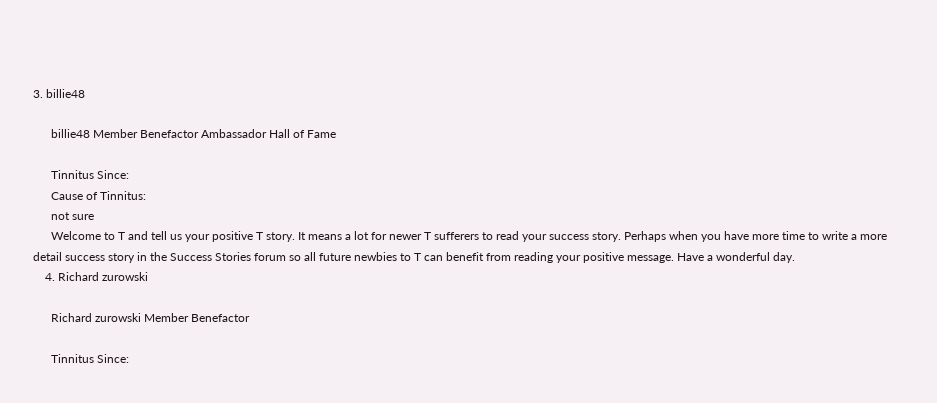3. billie48

      billie48 Member Benefactor Ambassador Hall of Fame

      Tinnitus Since:
      Cause of Tinnitus:
      not sure
      Welcome to T and tell us your positive T story. It means a lot for newer T sufferers to read your success story. Perhaps when you have more time to write a more detail success story in the Success Stories forum so all future newbies to T can benefit from reading your positive message. Have a wonderful day.
    4. Richard zurowski

      Richard zurowski Member Benefactor

      Tinnitus Since: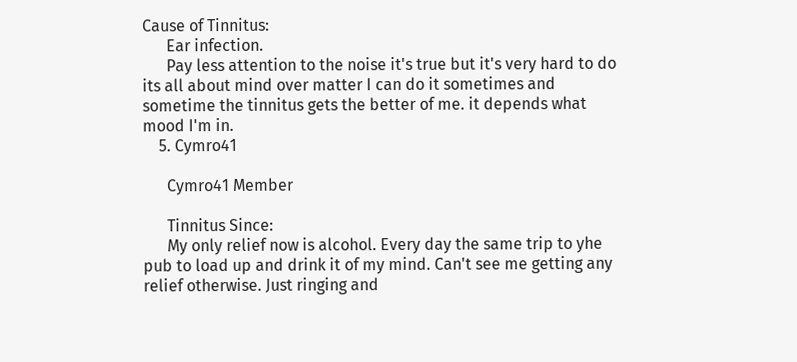Cause of Tinnitus:
      Ear infection.
      Pay less attention to the noise it's true but it's very hard to do its all about mind over matter I can do it sometimes and sometime the tinnitus gets the better of me. it depends what mood I'm in.
    5. Cymro41

      Cymro41 Member

      Tinnitus Since:
      My only relief now is alcohol. Every day the same trip to yhe pub to load up and drink it of my mind. Can't see me getting any relief otherwise. Just ringing and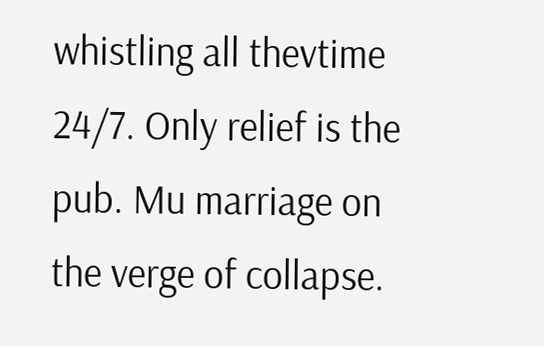whistling all thevtime 24/7. Only relief is the pub. Mu marriage on the verge of collapse.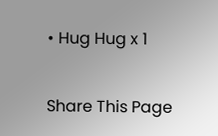• Hug Hug x 1

Share This Page